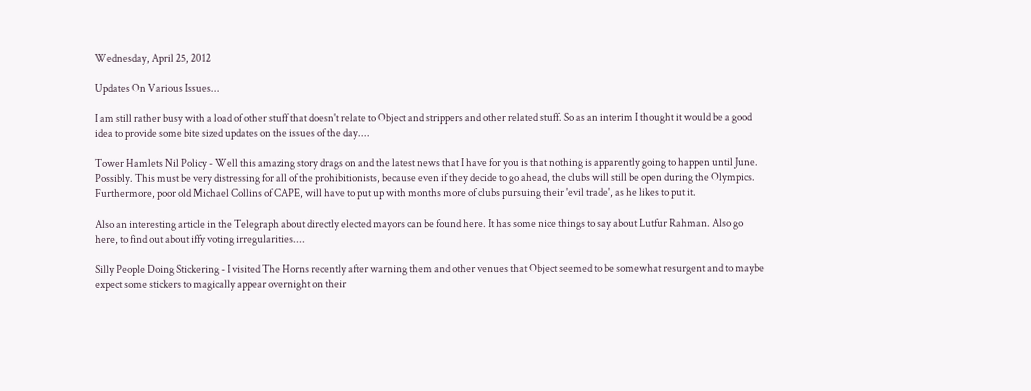Wednesday, April 25, 2012

Updates On Various Issues...

I am still rather busy with a load of other stuff that doesn't relate to Object and strippers and other related stuff. So as an interim I thought it would be a good idea to provide some bite sized updates on the issues of the day....

Tower Hamlets Nil Policy - Well this amazing story drags on and the latest news that I have for you is that nothing is apparently going to happen until June. Possibly. This must be very distressing for all of the prohibitionists, because even if they decide to go ahead, the clubs will still be open during the Olympics. Furthermore, poor old Michael Collins of CAPE, will have to put up with months more of clubs pursuing their 'evil trade', as he likes to put it.

Also an interesting article in the Telegraph about directly elected mayors can be found here. It has some nice things to say about Lutfur Rahman. Also go here, to find out about iffy voting irregularities....

Silly People Doing Stickering - I visited The Horns recently after warning them and other venues that Object seemed to be somewhat resurgent and to maybe expect some stickers to magically appear overnight on their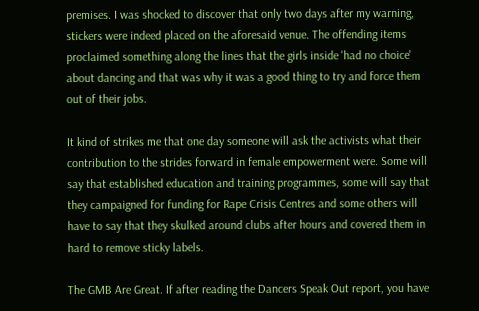premises. I was shocked to discover that only two days after my warning, stickers were indeed placed on the aforesaid venue. The offending items proclaimed something along the lines that the girls inside 'had no choice' about dancing and that was why it was a good thing to try and force them out of their jobs.

It kind of strikes me that one day someone will ask the activists what their contribution to the strides forward in female empowerment were. Some will say that established education and training programmes, some will say that they campaigned for funding for Rape Crisis Centres and some others will have to say that they skulked around clubs after hours and covered them in hard to remove sticky labels.

The GMB Are Great. If after reading the Dancers Speak Out report, you have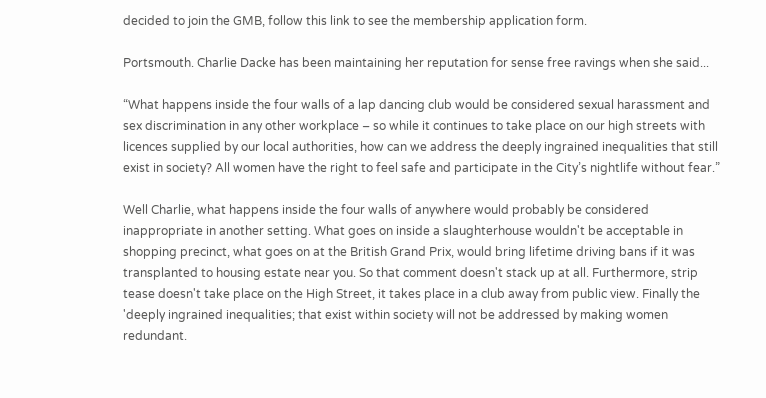decided to join the GMB, follow this link to see the membership application form.

Portsmouth. Charlie Dacke has been maintaining her reputation for sense free ravings when she said...

“What happens inside the four walls of a lap dancing club would be considered sexual harassment and sex discrimination in any other workplace – so while it continues to take place on our high streets with licences supplied by our local authorities, how can we address the deeply ingrained inequalities that still exist in society? All women have the right to feel safe and participate in the City’s nightlife without fear.”

Well Charlie, what happens inside the four walls of anywhere would probably be considered inappropriate in another setting. What goes on inside a slaughterhouse wouldn't be acceptable in shopping precinct, what goes on at the British Grand Prix, would bring lifetime driving bans if it was transplanted to housing estate near you. So that comment doesn't stack up at all. Furthermore, strip tease doesn't take place on the High Street, it takes place in a club away from public view. Finally the 'deeply ingrained inequalities; that exist within society will not be addressed by making women redundant.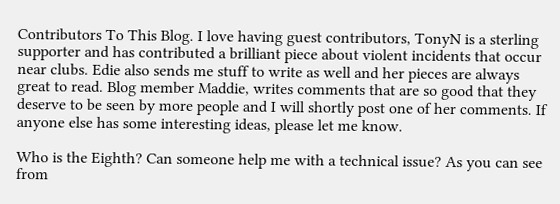Contributors To This Blog. I love having guest contributors, TonyN is a sterling supporter and has contributed a brilliant piece about violent incidents that occur near clubs. Edie also sends me stuff to write as well and her pieces are always great to read. Blog member Maddie, writes comments that are so good that they deserve to be seen by more people and I will shortly post one of her comments. If anyone else has some interesting ideas, please let me know.

Who is the Eighth? Can someone help me with a technical issue? As you can see from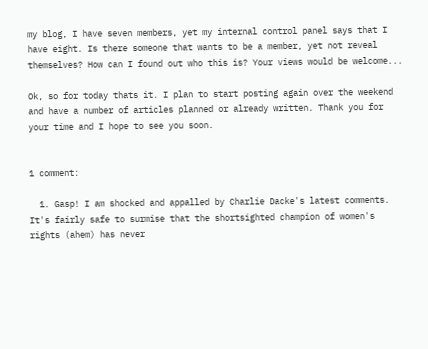my blog, I have seven members, yet my internal control panel says that I have eight. Is there someone that wants to be a member, yet not reveal themselves? How can I found out who this is? Your views would be welcome...

Ok, so for today thats it. I plan to start posting again over the weekend and have a number of articles planned or already written. Thank you for your time and I hope to see you soon.


1 comment:

  1. Gasp! I am shocked and appalled by Charlie Dacke's latest comments. It's fairly safe to surmise that the shortsighted champion of women's rights (ahem) has never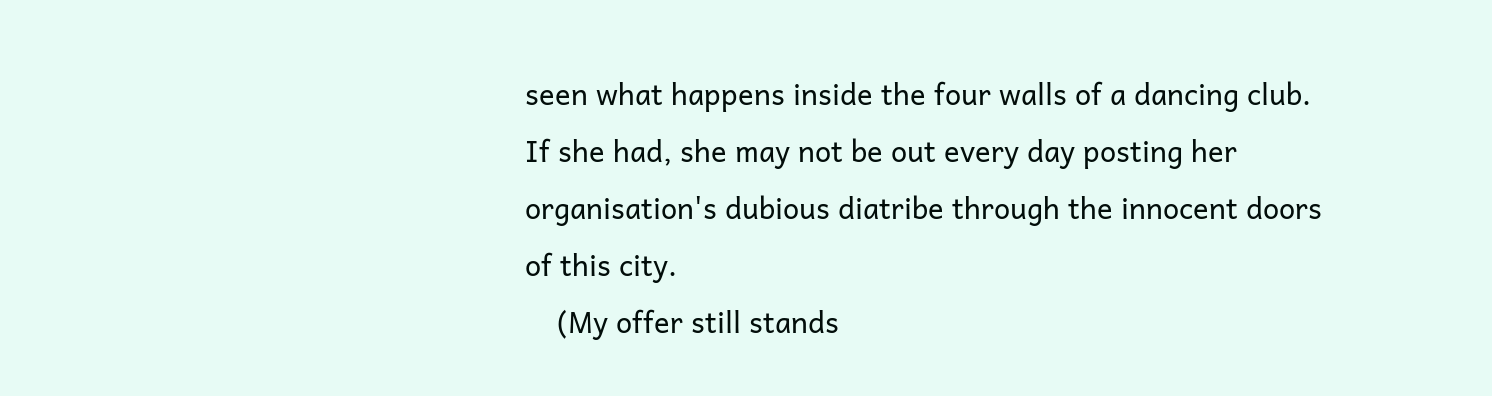seen what happens inside the four walls of a dancing club. If she had, she may not be out every day posting her organisation's dubious diatribe through the innocent doors of this city.
    (My offer still stands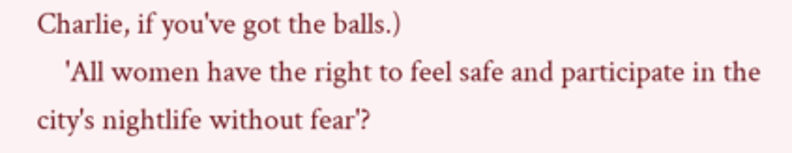Charlie, if you've got the balls.)
    'All women have the right to feel safe and participate in the city's nightlife without fear'?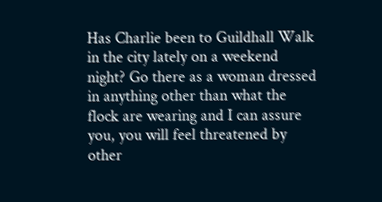Has Charlie been to Guildhall Walk in the city lately on a weekend night? Go there as a woman dressed in anything other than what the flock are wearing and I can assure you, you will feel threatened by other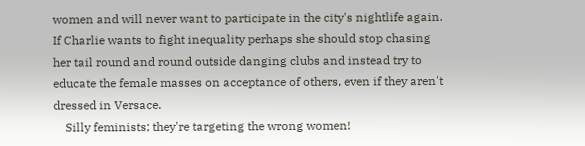women and will never want to participate in the city's nightlife again. If Charlie wants to fight inequality perhaps she should stop chasing her tail round and round outside danging clubs and instead try to educate the female masses on acceptance of others, even if they aren't dressed in Versace.
    Silly feminists; they're targeting the wrong women!